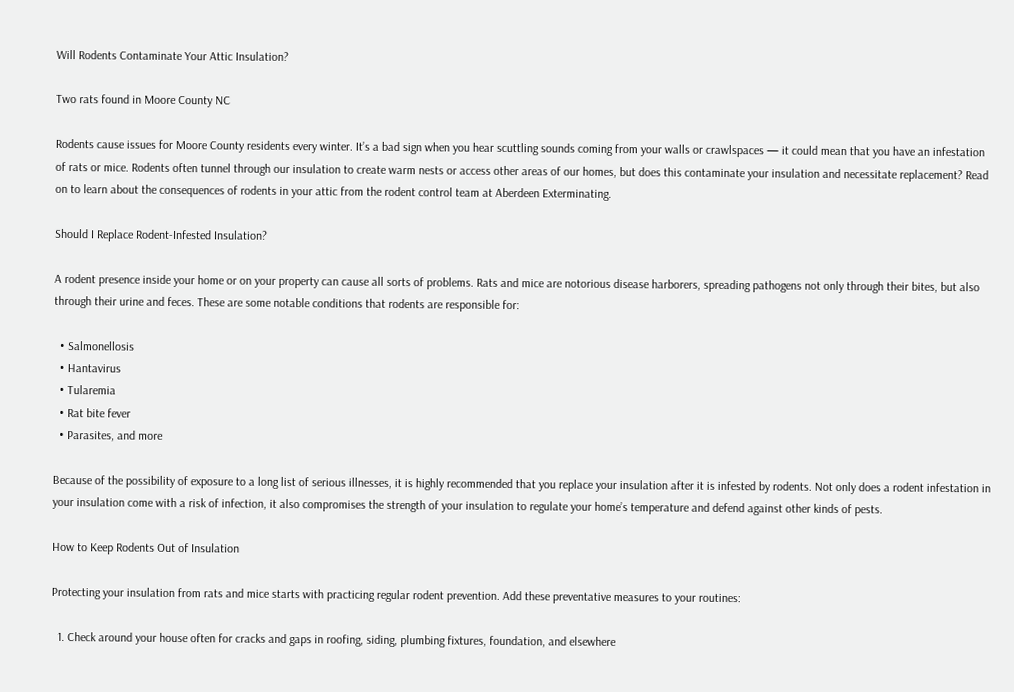Will Rodents Contaminate Your Attic Insulation?

Two rats found in Moore County NC

Rodents cause issues for Moore County residents every winter. It’s a bad sign when you hear scuttling sounds coming from your walls or crawlspaces — it could mean that you have an infestation of rats or mice. Rodents often tunnel through our insulation to create warm nests or access other areas of our homes, but does this contaminate your insulation and necessitate replacement? Read on to learn about the consequences of rodents in your attic from the rodent control team at Aberdeen Exterminating.

Should I Replace Rodent-Infested Insulation?

A rodent presence inside your home or on your property can cause all sorts of problems. Rats and mice are notorious disease harborers, spreading pathogens not only through their bites, but also through their urine and feces. These are some notable conditions that rodents are responsible for:

  • Salmonellosis
  • Hantavirus
  • Tularemia
  • Rat bite fever
  • Parasites, and more

Because of the possibility of exposure to a long list of serious illnesses, it is highly recommended that you replace your insulation after it is infested by rodents. Not only does a rodent infestation in your insulation come with a risk of infection, it also compromises the strength of your insulation to regulate your home’s temperature and defend against other kinds of pests.

How to Keep Rodents Out of Insulation

Protecting your insulation from rats and mice starts with practicing regular rodent prevention. Add these preventative measures to your routines:

  1. Check around your house often for cracks and gaps in roofing, siding, plumbing fixtures, foundation, and elsewhere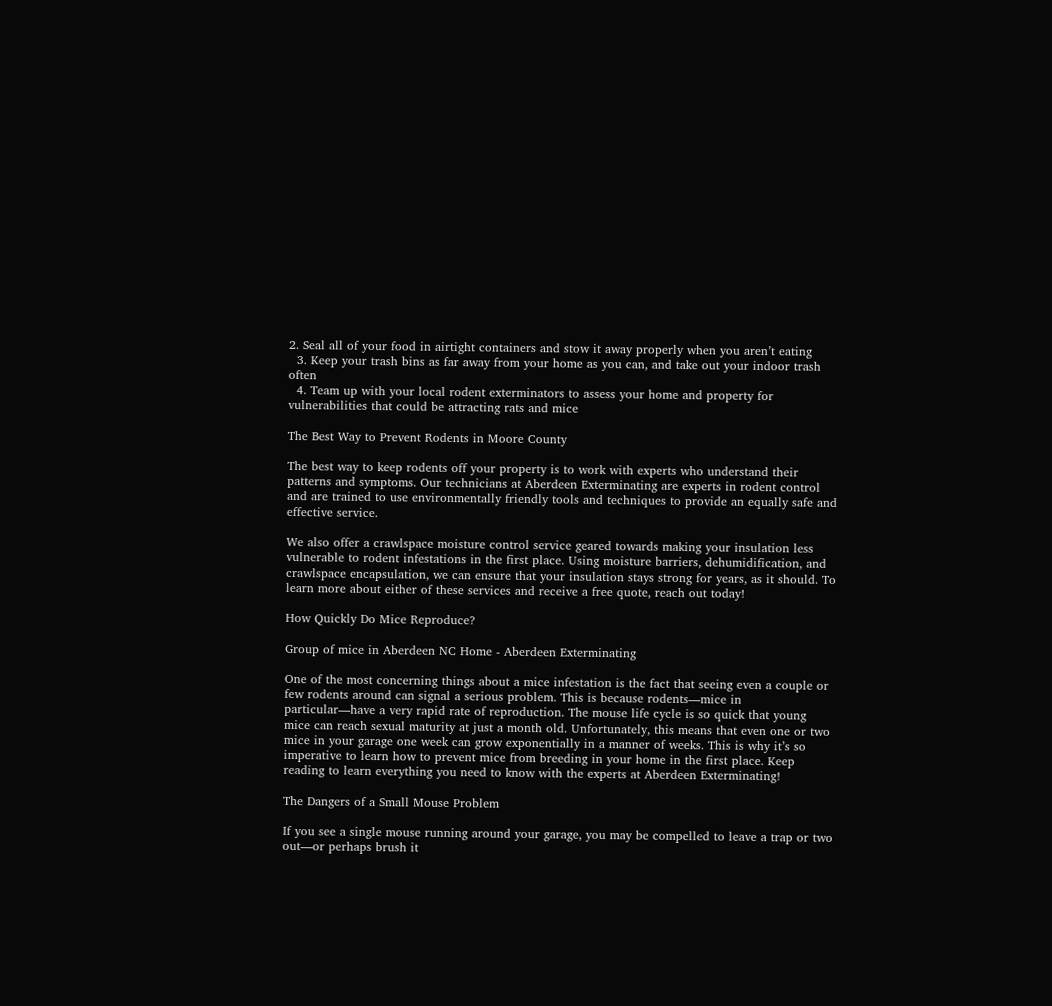2. Seal all of your food in airtight containers and stow it away properly when you aren’t eating
  3. Keep your trash bins as far away from your home as you can, and take out your indoor trash often
  4. Team up with your local rodent exterminators to assess your home and property for vulnerabilities that could be attracting rats and mice

The Best Way to Prevent Rodents in Moore County

The best way to keep rodents off your property is to work with experts who understand their patterns and symptoms. Our technicians at Aberdeen Exterminating are experts in rodent control and are trained to use environmentally friendly tools and techniques to provide an equally safe and effective service.

We also offer a crawlspace moisture control service geared towards making your insulation less vulnerable to rodent infestations in the first place. Using moisture barriers, dehumidification, and crawlspace encapsulation, we can ensure that your insulation stays strong for years, as it should. To learn more about either of these services and receive a free quote, reach out today!

How Quickly Do Mice Reproduce?

Group of mice in Aberdeen NC Home - Aberdeen Exterminating

One of the most concerning things about a mice infestation is the fact that seeing even a couple or few rodents around can signal a serious problem. This is because rodents—mice in particular—have a very rapid rate of reproduction. The mouse life cycle is so quick that young mice can reach sexual maturity at just a month old. Unfortunately, this means that even one or two mice in your garage one week can grow exponentially in a manner of weeks. This is why it’s so imperative to learn how to prevent mice from breeding in your home in the first place. Keep reading to learn everything you need to know with the experts at Aberdeen Exterminating!

The Dangers of a Small Mouse Problem

If you see a single mouse running around your garage, you may be compelled to leave a trap or two out—or perhaps brush it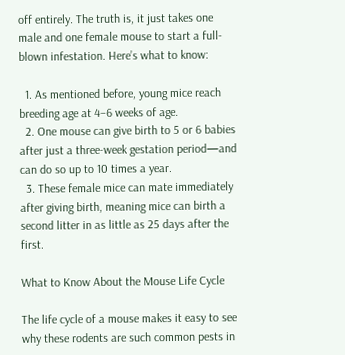off entirely. The truth is, it just takes one male and one female mouse to start a full-blown infestation. Here’s what to know:

  1. As mentioned before, young mice reach breeding age at 4–6 weeks of age.
  2. One mouse can give birth to 5 or 6 babies after just a three-week gestation period—and can do so up to 10 times a year.
  3. These female mice can mate immediately after giving birth, meaning mice can birth a second litter in as little as 25 days after the first.

What to Know About the Mouse Life Cycle

The life cycle of a mouse makes it easy to see why these rodents are such common pests in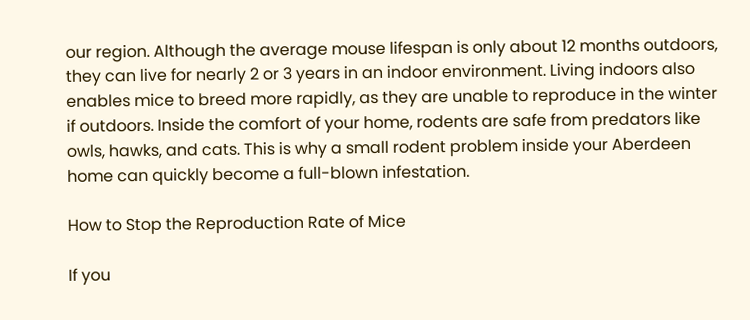our region. Although the average mouse lifespan is only about 12 months outdoors, they can live for nearly 2 or 3 years in an indoor environment. Living indoors also enables mice to breed more rapidly, as they are unable to reproduce in the winter if outdoors. Inside the comfort of your home, rodents are safe from predators like owls, hawks, and cats. This is why a small rodent problem inside your Aberdeen home can quickly become a full-blown infestation.

How to Stop the Reproduction Rate of Mice

If you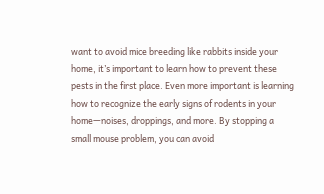want to avoid mice breeding like rabbits inside your home, it’s important to learn how to prevent these pests in the first place. Even more important is learning how to recognize the early signs of rodents in your home—noises, droppings, and more. By stopping a small mouse problem, you can avoid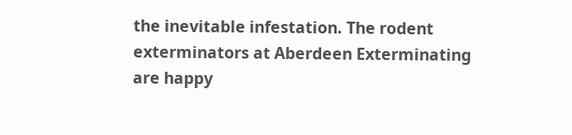the inevitable infestation. The rodent exterminators at Aberdeen Exterminating are happy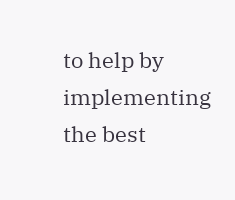to help by implementing the best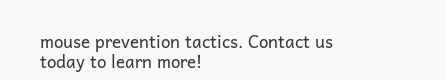mouse prevention tactics. Contact us today to learn more!